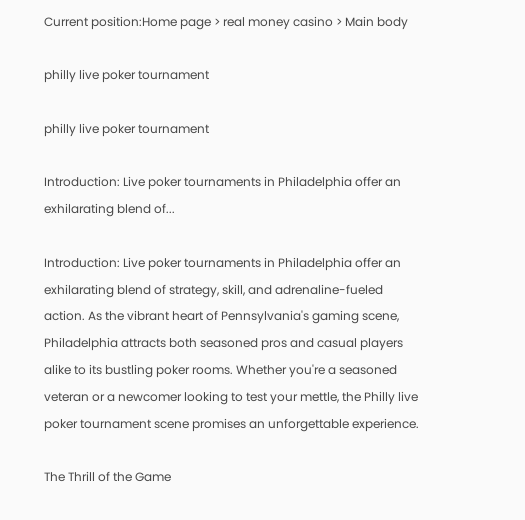Current position:Home page > real money casino > Main body

philly live poker tournament

philly live poker tournament

Introduction: Live poker tournaments in Philadelphia offer an exhilarating blend of...

Introduction: Live poker tournaments in Philadelphia offer an exhilarating blend of strategy, skill, and adrenaline-fueled action. As the vibrant heart of Pennsylvania's gaming scene, Philadelphia attracts both seasoned pros and casual players alike to its bustling poker rooms. Whether you're a seasoned veteran or a newcomer looking to test your mettle, the Philly live poker tournament scene promises an unforgettable experience.

The Thrill of the Game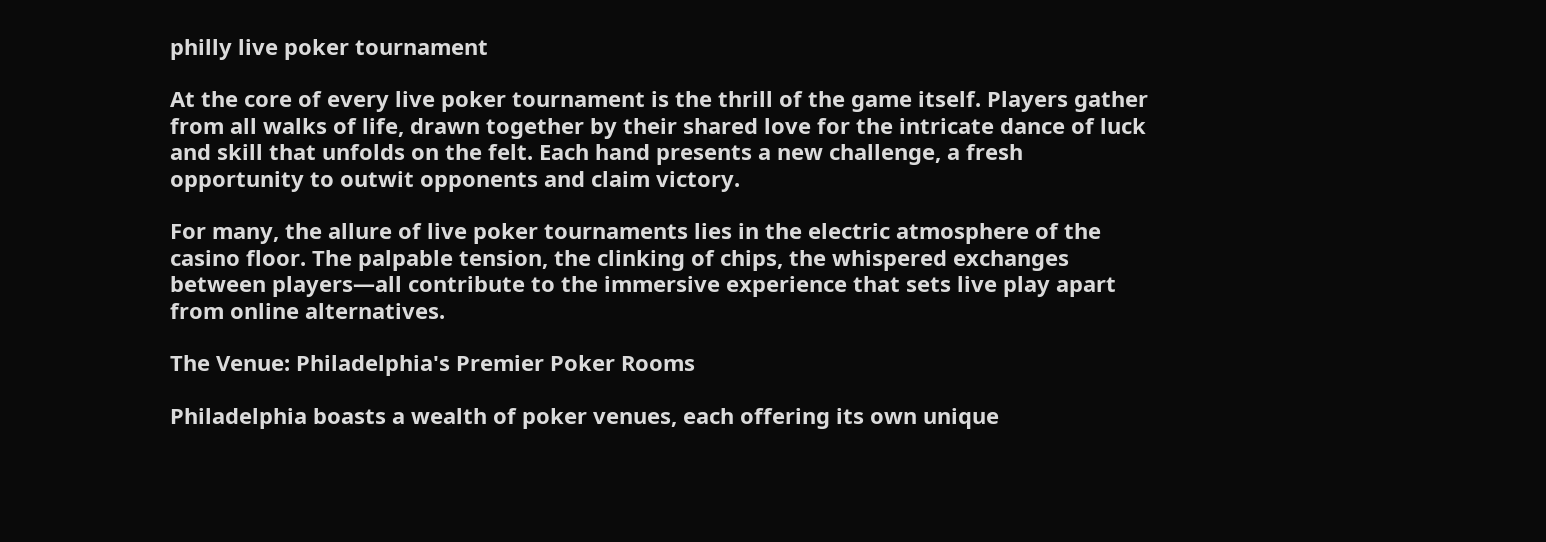philly live poker tournament

At the core of every live poker tournament is the thrill of the game itself. Players gather from all walks of life, drawn together by their shared love for the intricate dance of luck and skill that unfolds on the felt. Each hand presents a new challenge, a fresh opportunity to outwit opponents and claim victory.

For many, the allure of live poker tournaments lies in the electric atmosphere of the casino floor. The palpable tension, the clinking of chips, the whispered exchanges between players—all contribute to the immersive experience that sets live play apart from online alternatives.

The Venue: Philadelphia's Premier Poker Rooms

Philadelphia boasts a wealth of poker venues, each offering its own unique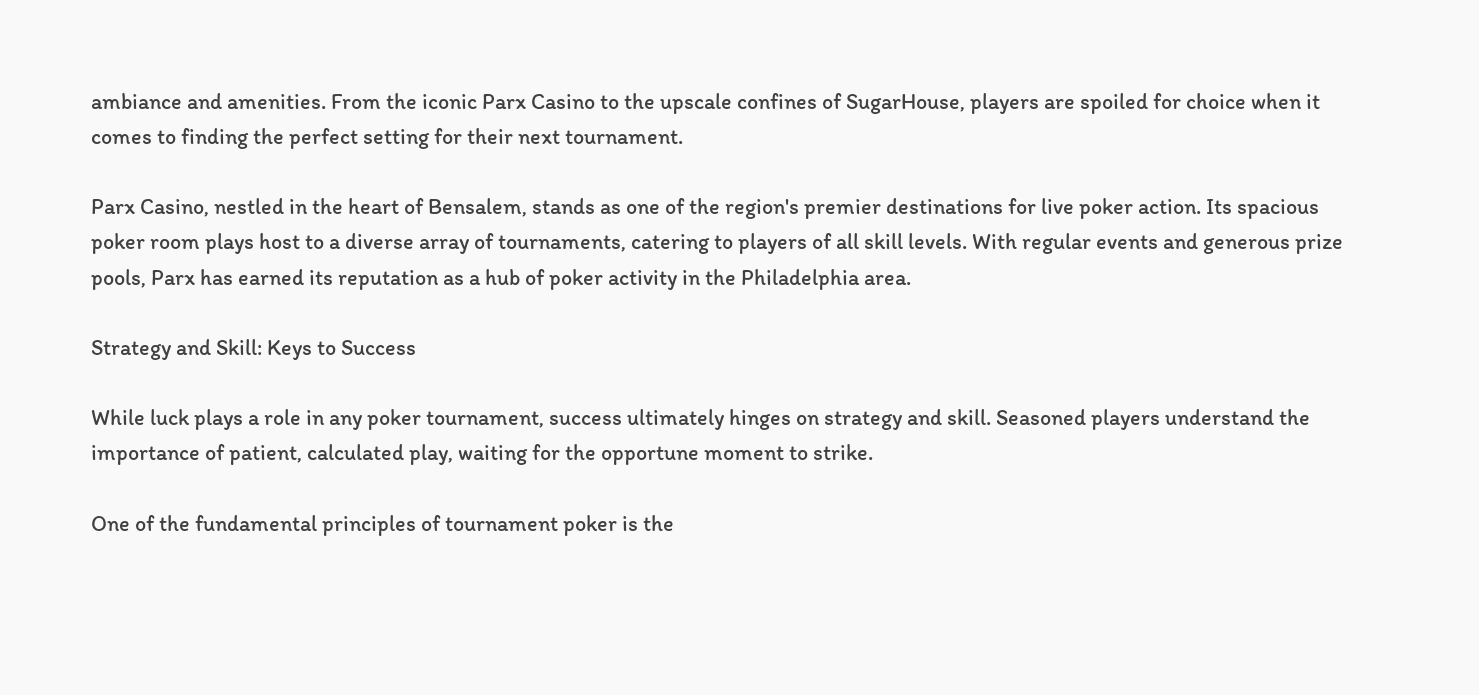ambiance and amenities. From the iconic Parx Casino to the upscale confines of SugarHouse, players are spoiled for choice when it comes to finding the perfect setting for their next tournament.

Parx Casino, nestled in the heart of Bensalem, stands as one of the region's premier destinations for live poker action. Its spacious poker room plays host to a diverse array of tournaments, catering to players of all skill levels. With regular events and generous prize pools, Parx has earned its reputation as a hub of poker activity in the Philadelphia area.

Strategy and Skill: Keys to Success

While luck plays a role in any poker tournament, success ultimately hinges on strategy and skill. Seasoned players understand the importance of patient, calculated play, waiting for the opportune moment to strike.

One of the fundamental principles of tournament poker is the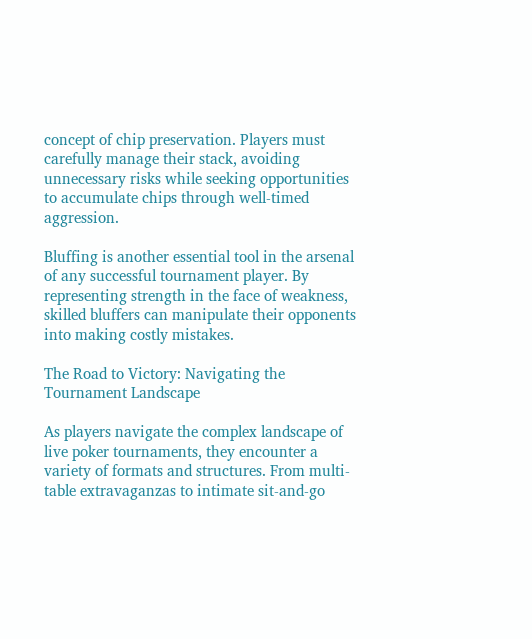concept of chip preservation. Players must carefully manage their stack, avoiding unnecessary risks while seeking opportunities to accumulate chips through well-timed aggression.

Bluffing is another essential tool in the arsenal of any successful tournament player. By representing strength in the face of weakness, skilled bluffers can manipulate their opponents into making costly mistakes.

The Road to Victory: Navigating the Tournament Landscape

As players navigate the complex landscape of live poker tournaments, they encounter a variety of formats and structures. From multi-table extravaganzas to intimate sit-and-go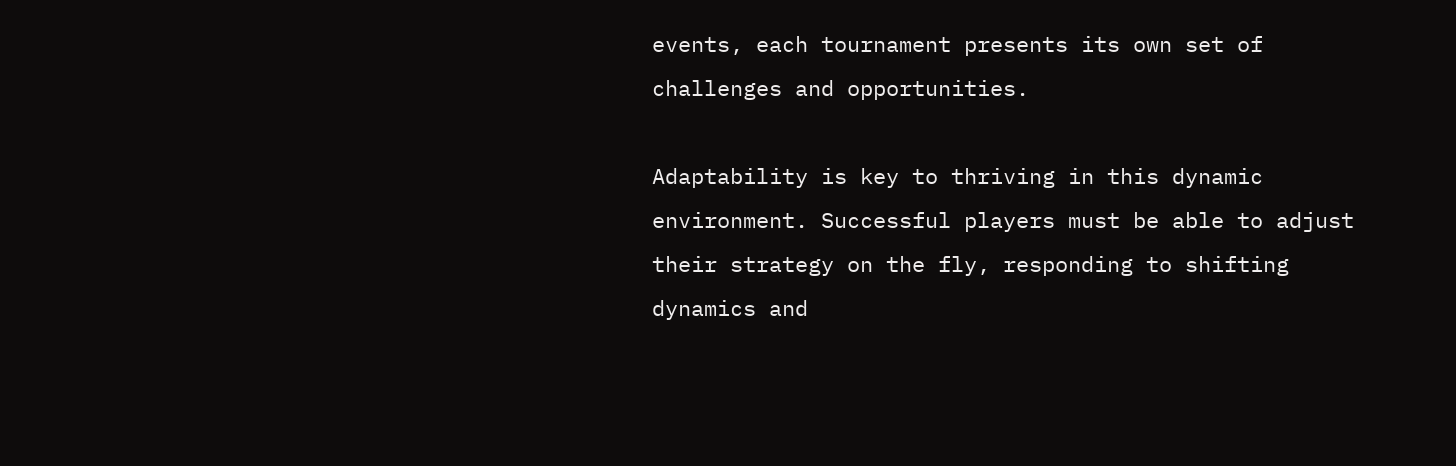events, each tournament presents its own set of challenges and opportunities.

Adaptability is key to thriving in this dynamic environment. Successful players must be able to adjust their strategy on the fly, responding to shifting dynamics and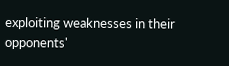exploiting weaknesses in their opponents'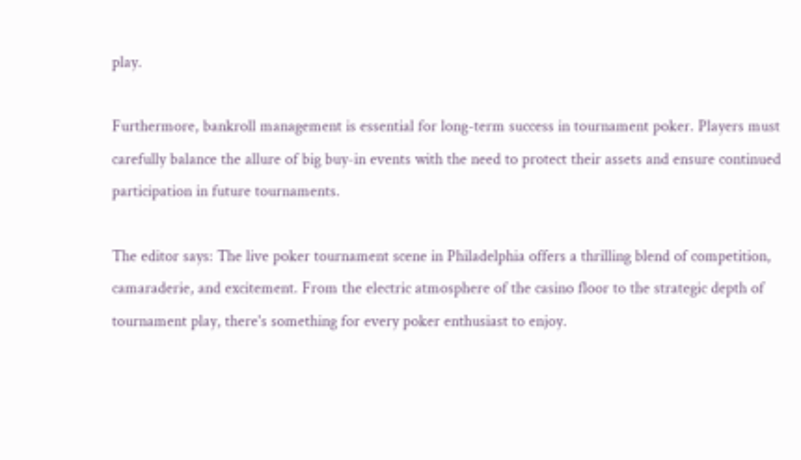play.

Furthermore, bankroll management is essential for long-term success in tournament poker. Players must carefully balance the allure of big buy-in events with the need to protect their assets and ensure continued participation in future tournaments.

The editor says: The live poker tournament scene in Philadelphia offers a thrilling blend of competition, camaraderie, and excitement. From the electric atmosphere of the casino floor to the strategic depth of tournament play, there's something for every poker enthusiast to enjoy.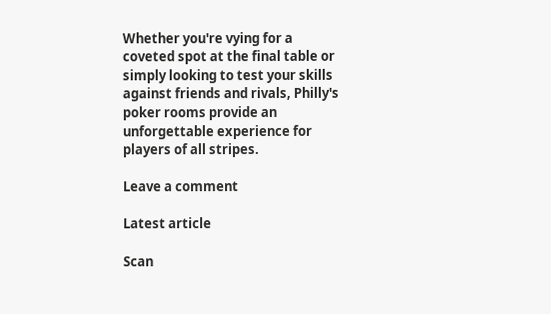Whether you're vying for a coveted spot at the final table or simply looking to test your skills against friends and rivals, Philly's poker rooms provide an unforgettable experience for players of all stripes.

Leave a comment

Latest article

Scan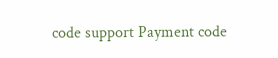code support Payment code